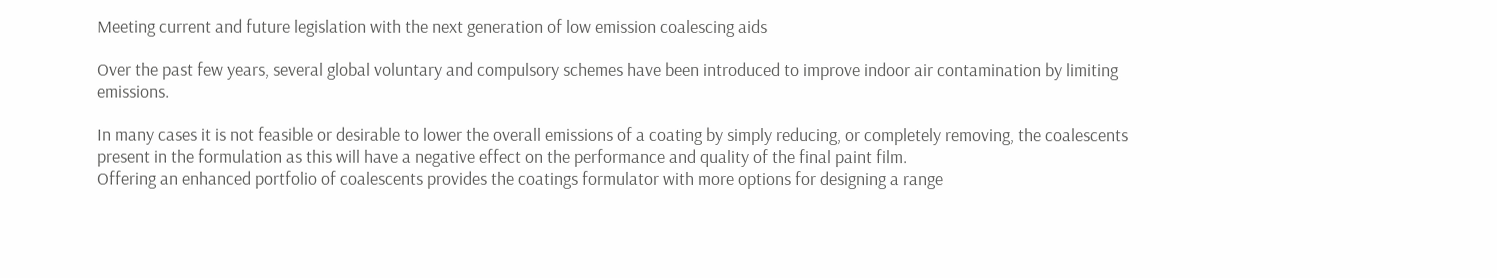Meeting current and future legislation with the next generation of low emission coalescing aids

Over the past few years, several global voluntary and compulsory schemes have been introduced to improve indoor air contamination by limiting emissions.

In many cases it is not feasible or desirable to lower the overall emissions of a coating by simply reducing, or completely removing, the coalescents present in the formulation as this will have a negative effect on the performance and quality of the final paint film.
Offering an enhanced portfolio of coalescents provides the coatings formulator with more options for designing a range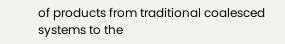of products from traditional coalesced systems to the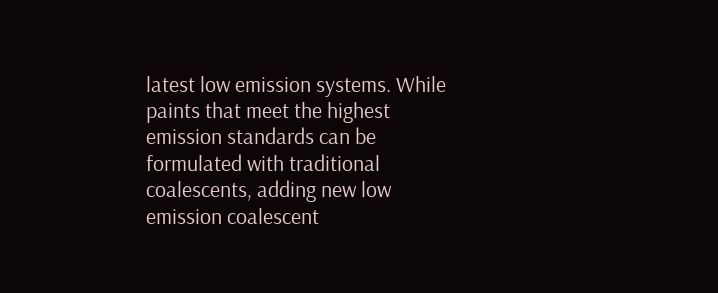latest low emission systems. While paints that meet the highest emission standards can be formulated with traditional coalescents, adding new low emission coalescent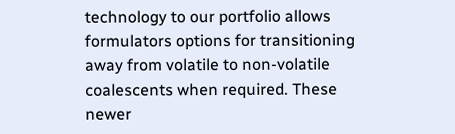technology to our portfolio allows formulators options for transitioning away from volatile to non-volatile coalescents when required. These newer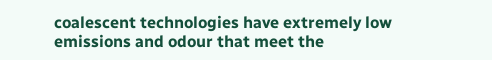coalescent technologies have extremely low emissions and odour that meet the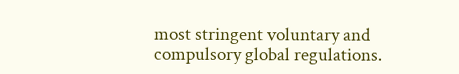most stringent voluntary and compulsory global regulations.